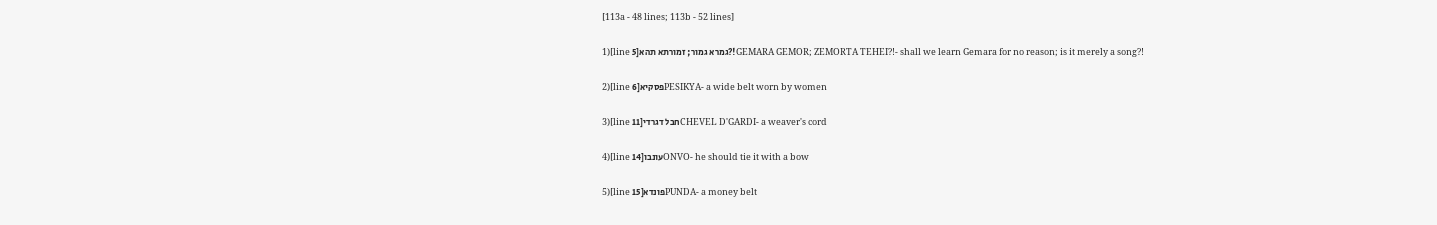[113a - 48 lines; 113b - 52 lines]

1)[line 5]גמרא גמור; זמורתא תהא?!GEMARA GEMOR; ZEMORTA TEHEI?!- shall we learn Gemara for no reason; is it merely a song?!

2)[line 6]פסקיאPESIKYA- a wide belt worn by women

3)[line 11]חבל דגרדיCHEVEL D'GARDI- a weaver's cord

4)[line 14]עונבוONVO- he should tie it with a bow

5)[line 15]פונדאPUNDA- a money belt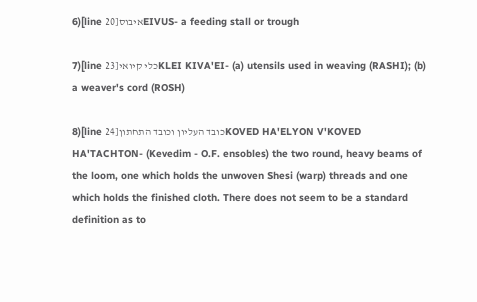6)[line 20]איבוסEIVUS- a feeding stall or trough

7)[line 23]כלי קיואיKLEI KIVA'EI- (a) utensils used in weaving (RASHI); (b) a weaver's cord (ROSH)

8)[line 24]כובד העליון וכובד התחתוןKOVED HA'ELYON V'KOVED HA'TACHTON- (Kevedim - O.F. ensobles) the two round, heavy beams of the loom, one which holds the unwoven Shesi (warp) threads and one which holds the finished cloth. There does not seem to be a standard definition as to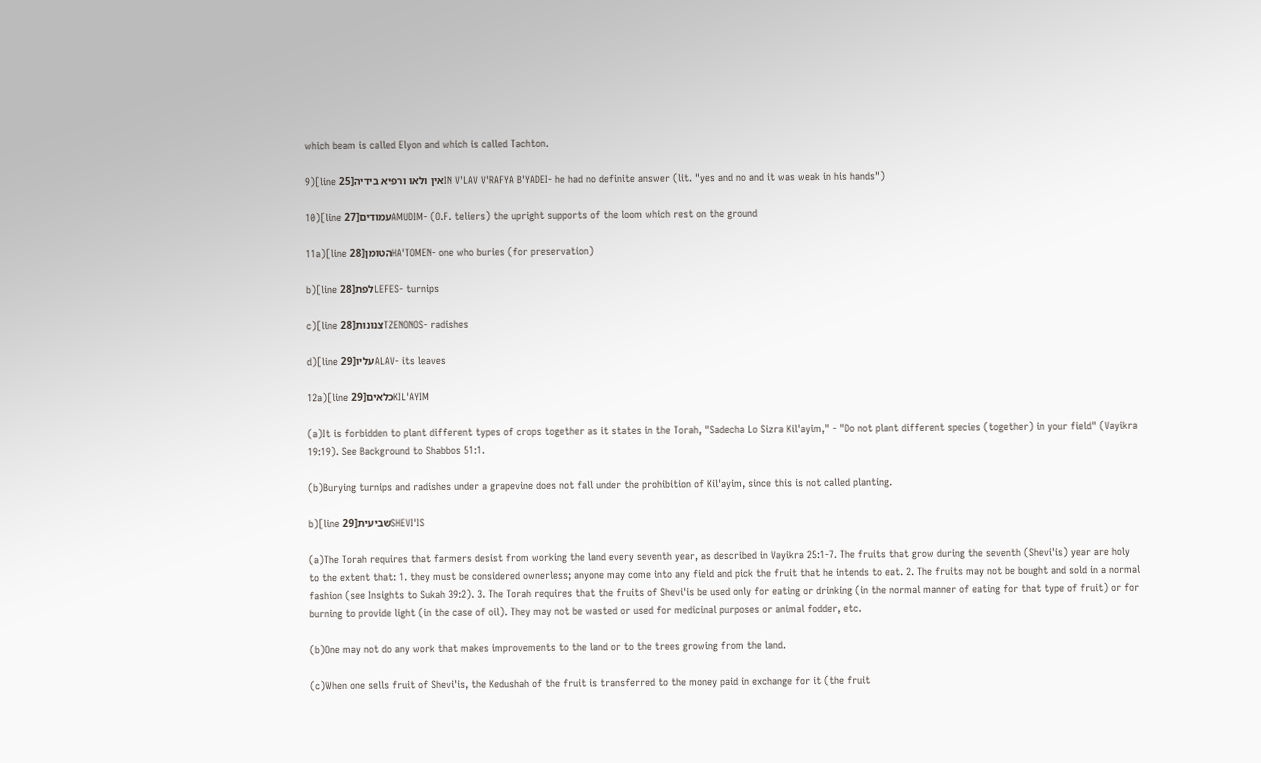which beam is called Elyon and which is called Tachton.

9)[line 25]אין ולאו ורפיא בידיהIN V'LAV V'RAFYA B'YADEI- he had no definite answer (lit. "yes and no and it was weak in his hands")

10)[line 27]עמודיםAMUDIM- (O.F. teliers) the upright supports of the loom which rest on the ground

11a)[line 28]הטומןHA'TOMEN- one who buries (for preservation)

b)[line 28]לפתLEFES- turnips

c)[line 28]צנונותTZENONOS- radishes

d)[line 29]עליוALAV- its leaves

12a)[line 29]כלאיםKIL'AYIM

(a)It is forbidden to plant different types of crops together as it states in the Torah, "Sadecha Lo Sizra Kil'ayim," - "Do not plant different species (together) in your field" (Vayikra 19:19). See Background to Shabbos 51:1.

(b)Burying turnips and radishes under a grapevine does not fall under the prohibition of Kil'ayim, since this is not called planting.

b)[line 29]שביעיתSHEVI'IS

(a)The Torah requires that farmers desist from working the land every seventh year, as described in Vayikra 25:1-7. The fruits that grow during the seventh (Shevi'is) year are holy to the extent that: 1. they must be considered ownerless; anyone may come into any field and pick the fruit that he intends to eat. 2. The fruits may not be bought and sold in a normal fashion (see Insights to Sukah 39:2). 3. The Torah requires that the fruits of Shevi'is be used only for eating or drinking (in the normal manner of eating for that type of fruit) or for burning to provide light (in the case of oil). They may not be wasted or used for medicinal purposes or animal fodder, etc.

(b)One may not do any work that makes improvements to the land or to the trees growing from the land.

(c)When one sells fruit of Shevi'is, the Kedushah of the fruit is transferred to the money paid in exchange for it (the fruit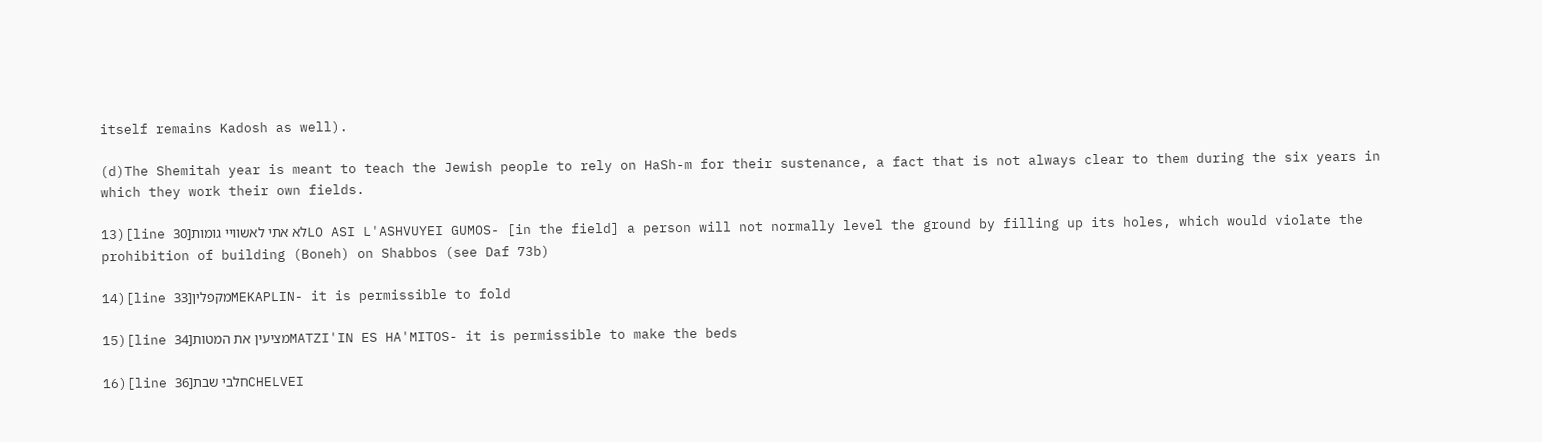itself remains Kadosh as well).

(d)The Shemitah year is meant to teach the Jewish people to rely on HaSh-m for their sustenance, a fact that is not always clear to them during the six years in which they work their own fields.

13)[line 30]לא אתי לאשוויי גומותLO ASI L'ASHVUYEI GUMOS- [in the field] a person will not normally level the ground by filling up its holes, which would violate the prohibition of building (Boneh) on Shabbos (see Daf 73b)

14)[line 33]מקפליןMEKAPLIN- it is permissible to fold

15)[line 34]מציעין את המטותMATZI'IN ES HA'MITOS- it is permissible to make the beds

16)[line 36]חלבי שבתCHELVEI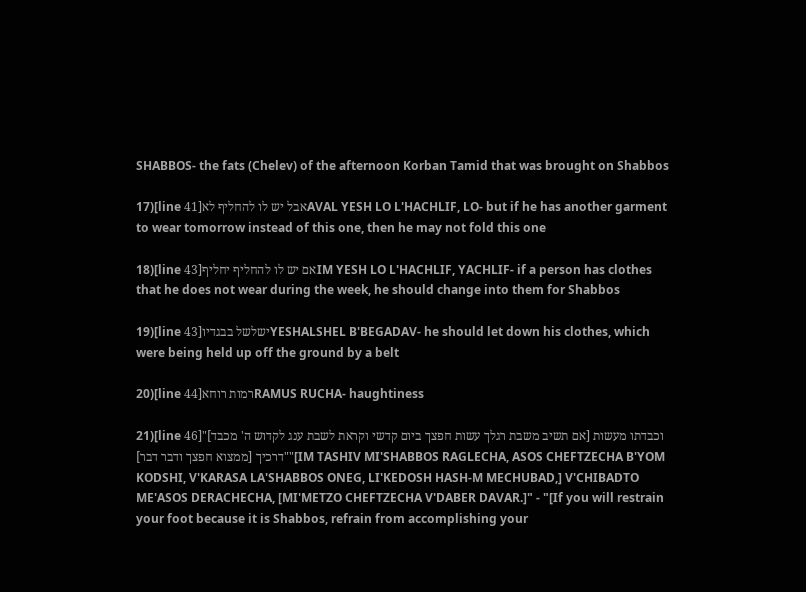SHABBOS- the fats (Chelev) of the afternoon Korban Tamid that was brought on Shabbos

17)[line 41]אבל יש לו להחליף לאAVAL YESH LO L'HACHLIF, LO- but if he has another garment to wear tomorrow instead of this one, then he may not fold this one

18)[line 43]אם יש לו להחליף יחליףIM YESH LO L'HACHLIF, YACHLIF- if a person has clothes that he does not wear during the week, he should change into them for Shabbos

19)[line 43]ישלשל בבגדיוYESHALSHEL B'BEGADAV- he should let down his clothes, which were being held up off the ground by a belt

20)[line 44]רמות רוחאRAMUS RUCHA- haughtiness

21)[line 46]"[אם תשיב משבת רגלך עשות חפצך ביום קדשי וקראת לשבת ענג לקדוש ה' מכבד] וכבדתו מעשות דרכיך [ממצוא חפצך ודבר דבר]""[IM TASHIV MI'SHABBOS RAGLECHA, ASOS CHEFTZECHA B'YOM KODSHI, V'KARASA LA'SHABBOS ONEG, LI'KEDOSH HASH-M MECHUBAD,] V'CHIBADTO ME'ASOS DERACHECHA, [MI'METZO CHEFTZECHA V'DABER DAVAR.]" - "[If you will restrain your foot because it is Shabbos, refrain from accomplishing your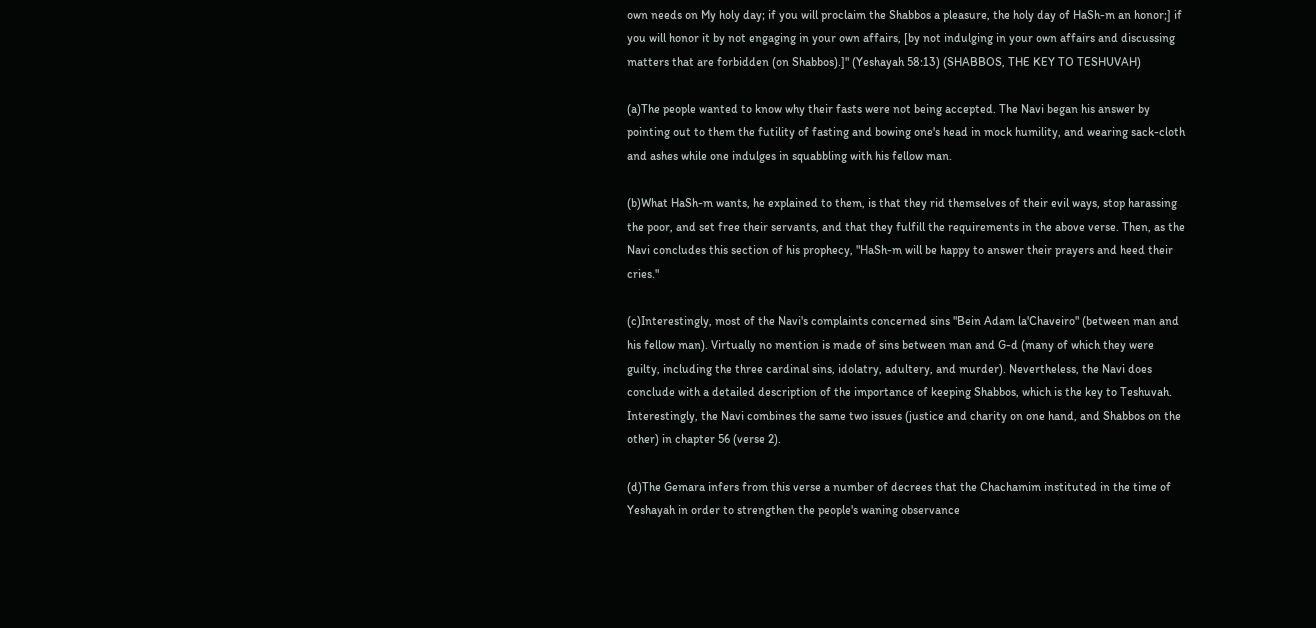own needs on My holy day; if you will proclaim the Shabbos a pleasure, the holy day of HaSh-m an honor;] if you will honor it by not engaging in your own affairs, [by not indulging in your own affairs and discussing matters that are forbidden (on Shabbos).]" (Yeshayah 58:13) (SHABBOS, THE KEY TO TESHUVAH)

(a)The people wanted to know why their fasts were not being accepted. The Navi began his answer by pointing out to them the futility of fasting and bowing one's head in mock humility, and wearing sack-cloth and ashes while one indulges in squabbling with his fellow man.

(b)What HaSh-m wants, he explained to them, is that they rid themselves of their evil ways, stop harassing the poor, and set free their servants, and that they fulfill the requirements in the above verse. Then, as the Navi concludes this section of his prophecy, "HaSh-m will be happy to answer their prayers and heed their cries."

(c)Interestingly, most of the Navi's complaints concerned sins "Bein Adam la'Chaveiro" (between man and his fellow man). Virtually no mention is made of sins between man and G-d (many of which they were guilty, including the three cardinal sins, idolatry, adultery, and murder). Nevertheless, the Navi does conclude with a detailed description of the importance of keeping Shabbos, which is the key to Teshuvah. Interestingly, the Navi combines the same two issues (justice and charity on one hand, and Shabbos on the other) in chapter 56 (verse 2).

(d)The Gemara infers from this verse a number of decrees that the Chachamim instituted in the time of Yeshayah in order to strengthen the people's waning observance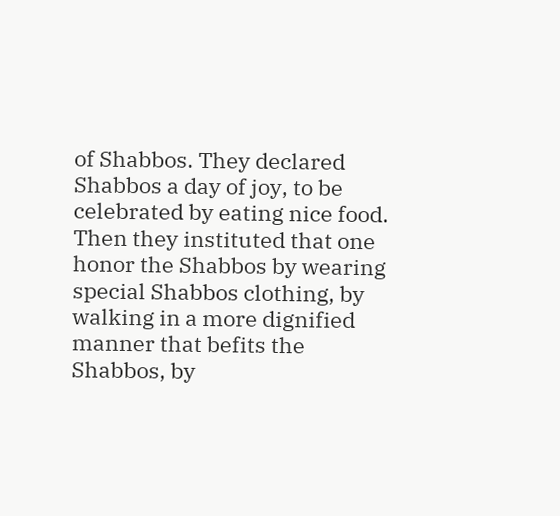of Shabbos. They declared Shabbos a day of joy, to be celebrated by eating nice food. Then they instituted that one honor the Shabbos by wearing special Shabbos clothing, by walking in a more dignified manner that befits the Shabbos, by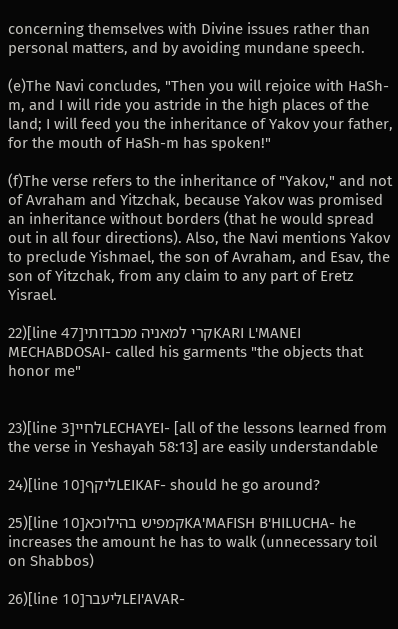concerning themselves with Divine issues rather than personal matters, and by avoiding mundane speech.

(e)The Navi concludes, "Then you will rejoice with HaSh-m, and I will ride you astride in the high places of the land; I will feed you the inheritance of Yakov your father, for the mouth of HaSh-m has spoken!"

(f)The verse refers to the inheritance of "Yakov," and not of Avraham and Yitzchak, because Yakov was promised an inheritance without borders (that he would spread out in all four directions). Also, the Navi mentions Yakov to preclude Yishmael, the son of Avraham, and Esav, the son of Yitzchak, from any claim to any part of Eretz Yisrael.

22)[line 47]קרי למאניה מכבדותיKARI L'MANEI MECHABDOSAI- called his garments "the objects that honor me"


23)[line 3]לחייLECHAYEI- [all of the lessons learned from the verse in Yeshayah 58:13] are easily understandable

24)[line 10]ליקףLEIKAF- should he go around?

25)[line 10]קמפיש בהילוכאKA'MAFISH B'HILUCHA- he increases the amount he has to walk (unnecessary toil on Shabbos)

26)[line 10]ליעברLEI'AVAR-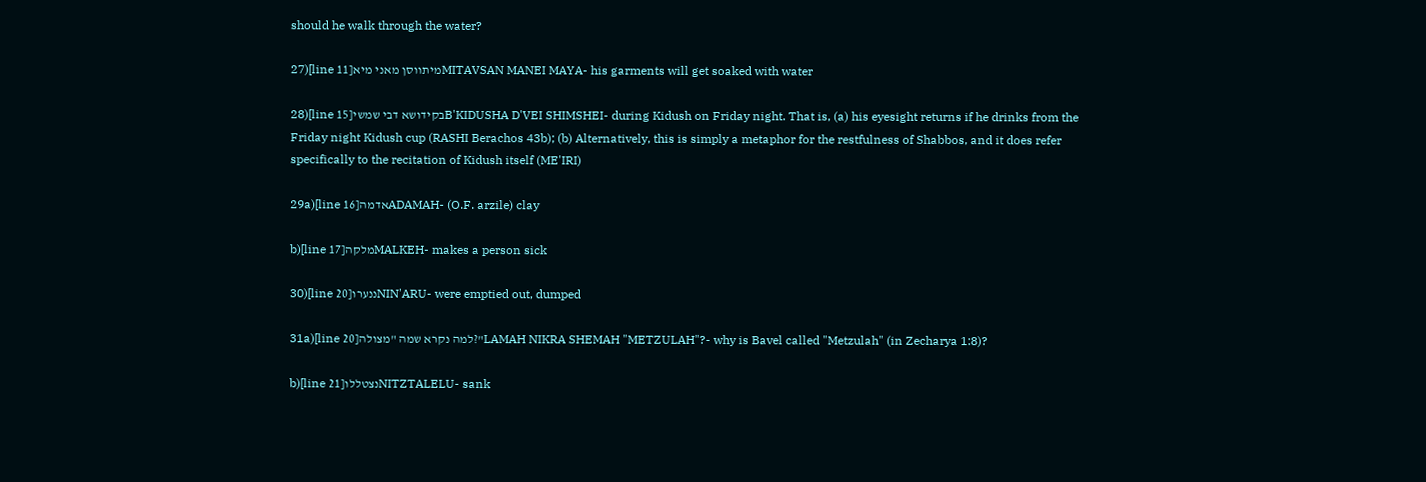should he walk through the water?

27)[line 11]מיתווסן מאני מיאMITAVSAN MANEI MAYA- his garments will get soaked with water

28)[line 15]בקידושא דבי שמשיB'KIDUSHA D'VEI SHIMSHEI- during Kidush on Friday night. That is, (a) his eyesight returns if he drinks from the Friday night Kidush cup (RASHI Berachos 43b); (b) Alternatively, this is simply a metaphor for the restfulness of Shabbos, and it does refer specifically to the recitation of Kidush itself (ME'IRI)

29a)[line 16]אדמהADAMAH- (O.F. arzile) clay

b)[line 17]מלקהMALKEH- makes a person sick

30)[line 20]ננערוNIN'ARU- were emptied out, dumped

31a)[line 20]למה נקרא שמה "מצולה?"LAMAH NIKRA SHEMAH "METZULAH"?- why is Bavel called "Metzulah" (in Zecharya 1:8)?

b)[line 21]נצטללוNITZTALELU- sank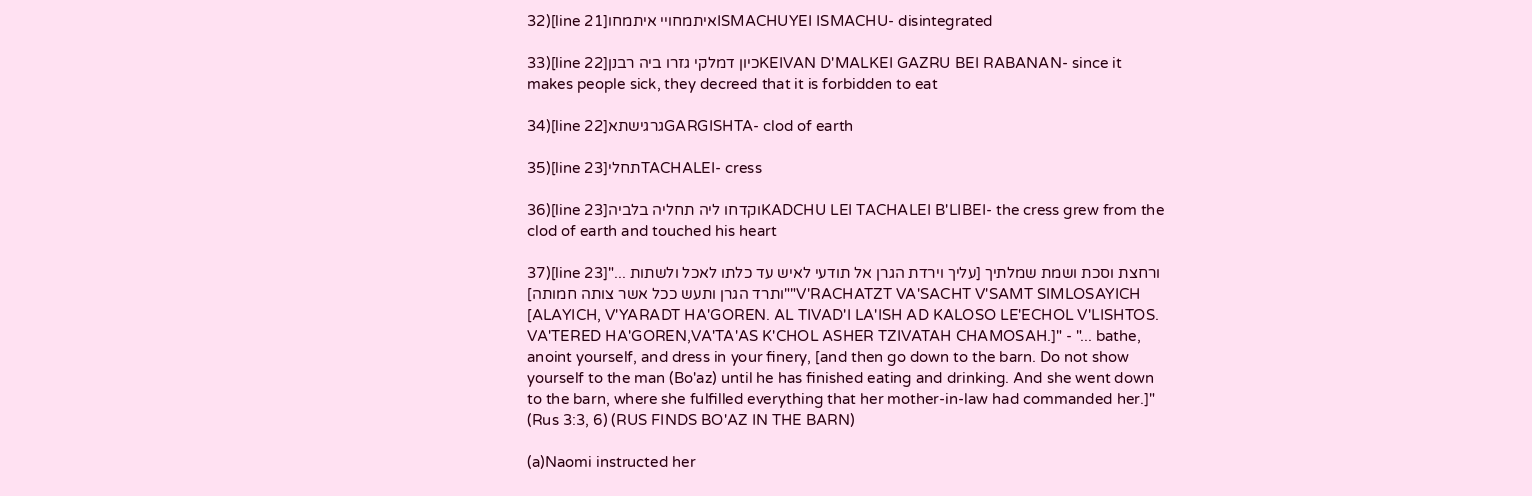32)[line 21]איתמחויי איתמחוISMACHUYEI ISMACHU- disintegrated

33)[line 22]כיון דמלקי גזרו ביה רבנןKEIVAN D'MALKEI GAZRU BEI RABANAN- since it makes people sick, they decreed that it is forbidden to eat

34)[line 22]גרגישתאGARGISHTA- clod of earth

35)[line 23]תחליTACHALEI- cress

36)[line 23]וקדחו ליה תחליה בלביהKADCHU LEI TACHALEI B'LIBEI- the cress grew from the clod of earth and touched his heart

37)[line 23]"ורחצת וסכת ושמת שמלתיך [עליך וירדת הגרן אל תודעי לאיש עד כלתו לאכל ולשתות ... ותרד הגרן ותעש ככל אשר צותה חמותה]""V'RACHATZT VA'SACHT V'SAMT SIMLOSAYICH [ALAYICH, V'YARADT HA'GOREN. AL TIVAD'I LA'ISH AD KALOSO LE'ECHOL V'LISHTOS. VA'TERED HA'GOREN,VA'TA'AS K'CHOL ASHER TZIVATAH CHAMOSAH.]" - "... bathe, anoint yourself, and dress in your finery, [and then go down to the barn. Do not show yourself to the man (Bo'az) until he has finished eating and drinking. And she went down to the barn, where she fulfilled everything that her mother-in-law had commanded her.]" (Rus 3:3, 6) (RUS FINDS BO'AZ IN THE BARN)

(a)Naomi instructed her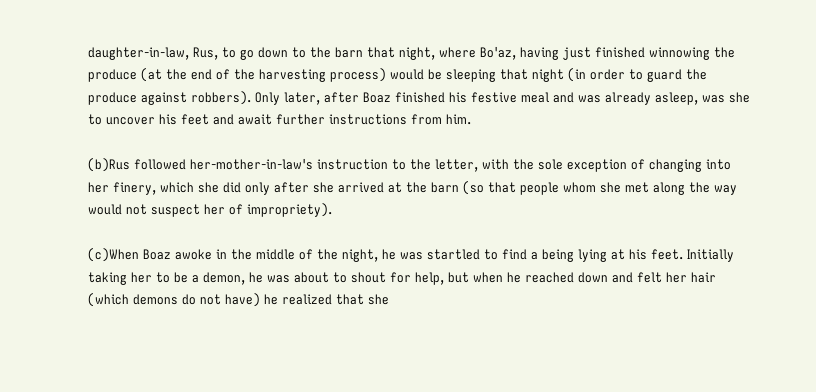daughter-in-law, Rus, to go down to the barn that night, where Bo'az, having just finished winnowing the produce (at the end of the harvesting process) would be sleeping that night (in order to guard the produce against robbers). Only later, after Boaz finished his festive meal and was already asleep, was she to uncover his feet and await further instructions from him.

(b)Rus followed her-mother-in-law's instruction to the letter, with the sole exception of changing into her finery, which she did only after she arrived at the barn (so that people whom she met along the way would not suspect her of impropriety).

(c)When Boaz awoke in the middle of the night, he was startled to find a being lying at his feet. Initially taking her to be a demon, he was about to shout for help, but when he reached down and felt her hair (which demons do not have) he realized that she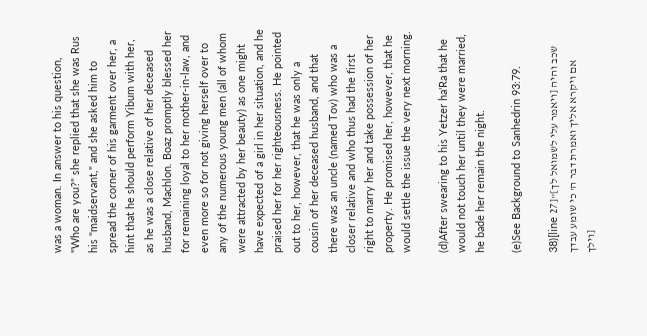was a woman. In answer to his question, "Who are you?" she replied that she was Rus his "maidservant," and she asked him to spread the corner of his garment over her, a hint that he should perform Yibum with her, as he was a close relative of her deceased husband, Machlon. Boaz promptly blessed her for remaining loyal to her mother-in-law, and even more so for not giving herself over to any of the numerous young men (all of whom were attracted by her beauty) as one might have expected of a girl in her situation, and he praised her for her righteousness. He pointed out to her, however, that he was only a cousin of her deceased husband, and that there was an uncle (named Tov) who was a closer relative and who thus had the first right to marry her and take possession of her property. He promised her, however, that he would settle the issue the very next morning.

(d)After swearing to his Yetzer ha'Ra that he would not touch her until they were married, he bade her remain the night.

(e)See Background to Sanhedrin 93:79.

38)[line 27]"[ויאמר עלי לשמואל לך] שכב והיה אם ויקרא אליך ואמרת דבר ה' כי שומע עבדך [וילך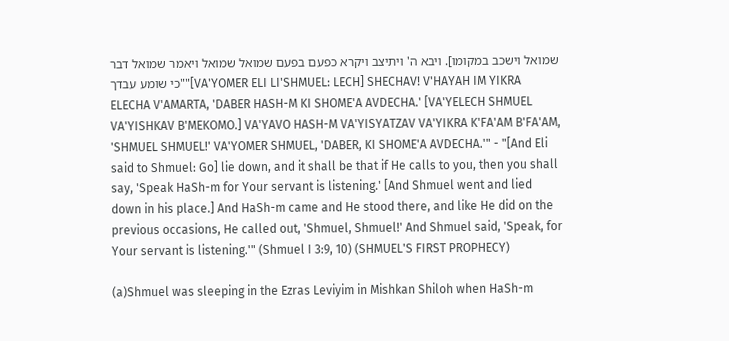שמואל וישכב במקומו]. ויבא ה' ויתיצב ויקרא כפעם בפעם שמואל שמואל ויאמר שמואל דבר כי שומע עבדך""[VA'YOMER ELI LI'SHMUEL: LECH] SHECHAV! V'HAYAH IM YIKRA ELECHA V'AMARTA, 'DABER HASH-M KI SHOME'A AVDECHA.' [VA'YELECH SHMUEL VA'YISHKAV B'MEKOMO.] VA'YAVO HASH-M VA'YISYATZAV VA'YIKRA K'FA'AM B'FA'AM, 'SHMUEL SHMUEL!' VA'YOMER SHMUEL, 'DABER, KI SHOME'A AVDECHA.'" - "[And Eli said to Shmuel: Go] lie down, and it shall be that if He calls to you, then you shall say, 'Speak HaSh-m for Your servant is listening.' [And Shmuel went and lied down in his place.] And HaSh-m came and He stood there, and like He did on the previous occasions, He called out, 'Shmuel, Shmuel!' And Shmuel said, 'Speak, for Your servant is listening.'" (Shmuel I 3:9, 10) (SHMUEL'S FIRST PROPHECY)

(a)Shmuel was sleeping in the Ezras Leviyim in Mishkan Shiloh when HaSh-m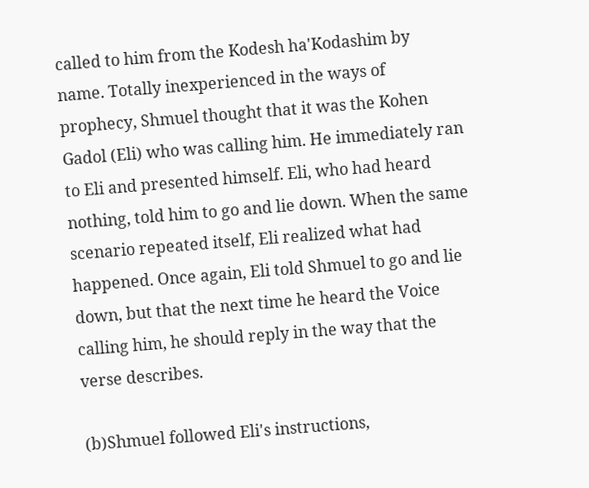called to him from the Kodesh ha'Kodashim by name. Totally inexperienced in the ways of prophecy, Shmuel thought that it was the Kohen Gadol (Eli) who was calling him. He immediately ran to Eli and presented himself. Eli, who had heard nothing, told him to go and lie down. When the same scenario repeated itself, Eli realized what had happened. Once again, Eli told Shmuel to go and lie down, but that the next time he heard the Voice calling him, he should reply in the way that the verse describes.

(b)Shmuel followed Eli's instructions,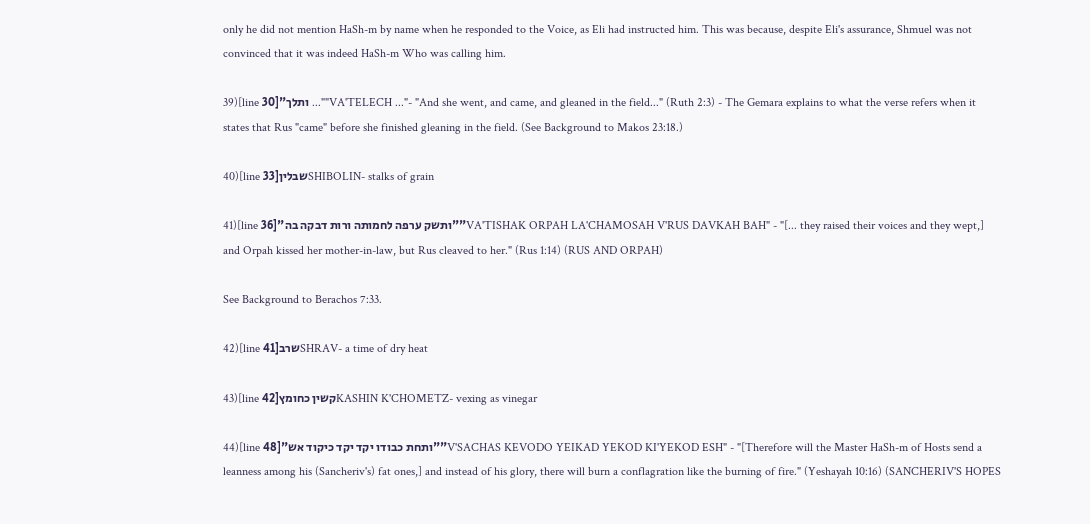only he did not mention HaSh-m by name when he responded to the Voice, as Eli had instructed him. This was because, despite Eli's assurance, Shmuel was not convinced that it was indeed HaSh-m Who was calling him.

39)[line 30]"ותלך ...""VA'TELECH ..."- "And she went, and came, and gleaned in the field..." (Ruth 2:3) - The Gemara explains to what the verse refers when it states that Rus "came" before she finished gleaning in the field. (See Background to Makos 23:18.)

40)[line 33]שבליןSHIBOLIN- stalks of grain

41)[line 36]"ותשק ערפה לחמותה ורות דבקה בה""VA'TISHAK ORPAH LA'CHAMOSAH V'RUS DAVKAH BAH" - "[... they raised their voices and they wept,] and Orpah kissed her mother-in-law, but Rus cleaved to her." (Rus 1:14) (RUS AND ORPAH)

See Background to Berachos 7:33.

42)[line 41]שרבSHRAV- a time of dry heat

43)[line 42]קשין כחומץKASHIN K'CHOMETZ- vexing as vinegar

44)[line 48]"ותחת כבודו יקד יקד כיקוד אש""V'SACHAS KEVODO YEIKAD YEKOD KI'YEKOD ESH" - "[Therefore will the Master HaSh-m of Hosts send a leanness among his (Sancheriv's) fat ones,] and instead of his glory, there will burn a conflagration like the burning of fire." (Yeshayah 10:16) (SANCHERIV'S HOPES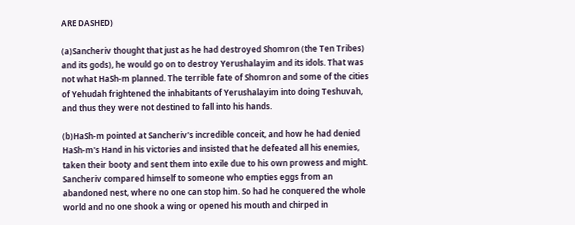ARE DASHED)

(a)Sancheriv thought that just as he had destroyed Shomron (the Ten Tribes) and its gods), he would go on to destroy Yerushalayim and its idols. That was not what HaSh-m planned. The terrible fate of Shomron and some of the cities of Yehudah frightened the inhabitants of Yerushalayim into doing Teshuvah, and thus they were not destined to fall into his hands.

(b)HaSh-m pointed at Sancheriv's incredible conceit, and how he had denied HaSh-m's Hand in his victories and insisted that he defeated all his enemies, taken their booty and sent them into exile due to his own prowess and might. Sancheriv compared himself to someone who empties eggs from an abandoned nest, where no one can stop him. So had he conquered the whole world and no one shook a wing or opened his mouth and chirped in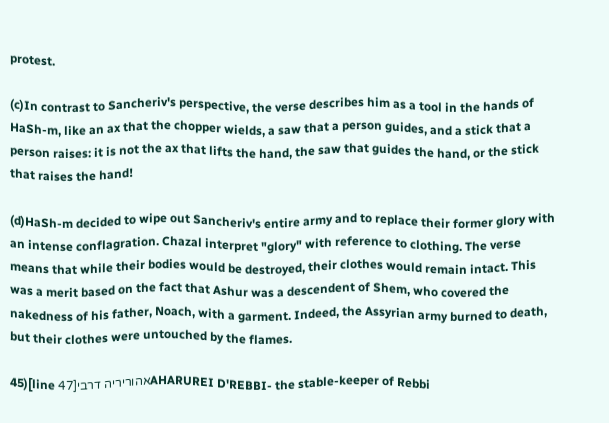protest.

(c)In contrast to Sancheriv's perspective, the verse describes him as a tool in the hands of HaSh-m, like an ax that the chopper wields, a saw that a person guides, and a stick that a person raises: it is not the ax that lifts the hand, the saw that guides the hand, or the stick that raises the hand!

(d)HaSh-m decided to wipe out Sancheriv's entire army and to replace their former glory with an intense conflagration. Chazal interpret "glory" with reference to clothing. The verse means that while their bodies would be destroyed, their clothes would remain intact. This was a merit based on the fact that Ashur was a descendent of Shem, who covered the nakedness of his father, Noach, with a garment. Indeed, the Assyrian army burned to death, but their clothes were untouched by the flames.

45)[line 47]אהוריריה דרביAHARUREI D'REBBI- the stable-keeper of Rebbi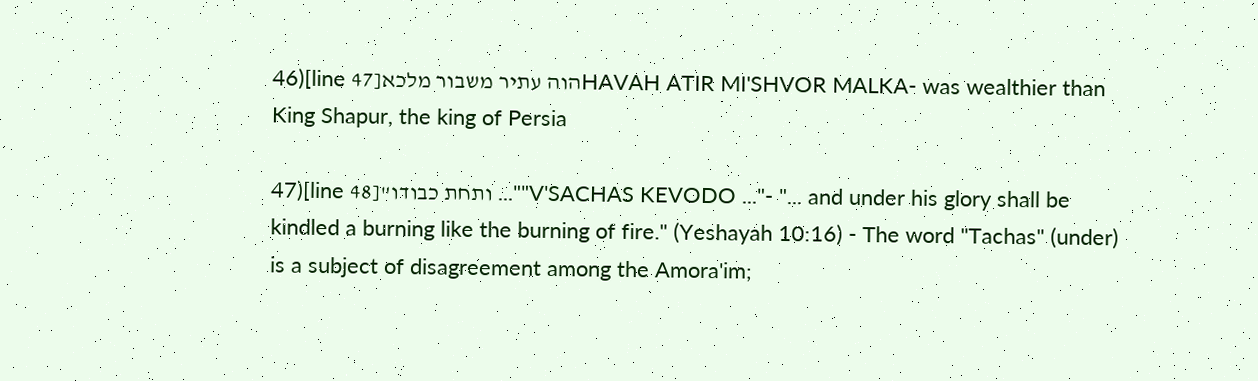46)[line 47]הוה עתיר משבור מלכאHAVAH ATIR MI'SHVOR MALKA- was wealthier than King Shapur, the king of Persia

47)[line 48]"ותחת כבודו ...""V'SACHAS KEVODO ..."- "... and under his glory shall be kindled a burning like the burning of fire." (Yeshayah 10:16) - The word "Tachas" (under) is a subject of disagreement among the Amora'im;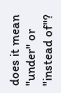does it mean "under" or "instead of"?